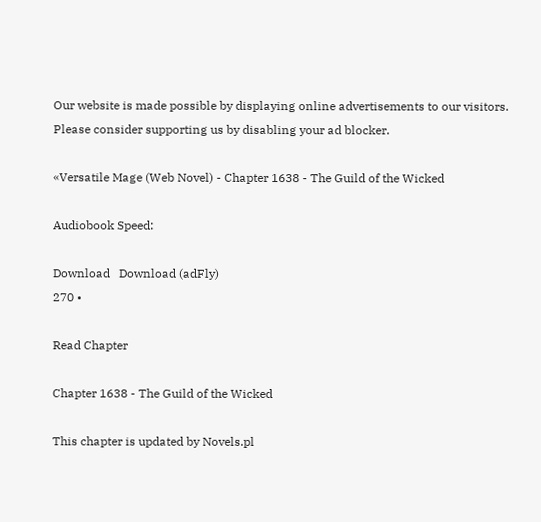Our website is made possible by displaying online advertisements to our visitors.
Please consider supporting us by disabling your ad blocker.

«Versatile Mage (Web Novel) - Chapter 1638 - The Guild of the Wicked

Audiobook Speed:

Download   Download (adFly)
270 •

Read Chapter

Chapter 1638 - The Guild of the Wicked

This chapter is updated by Novels.pl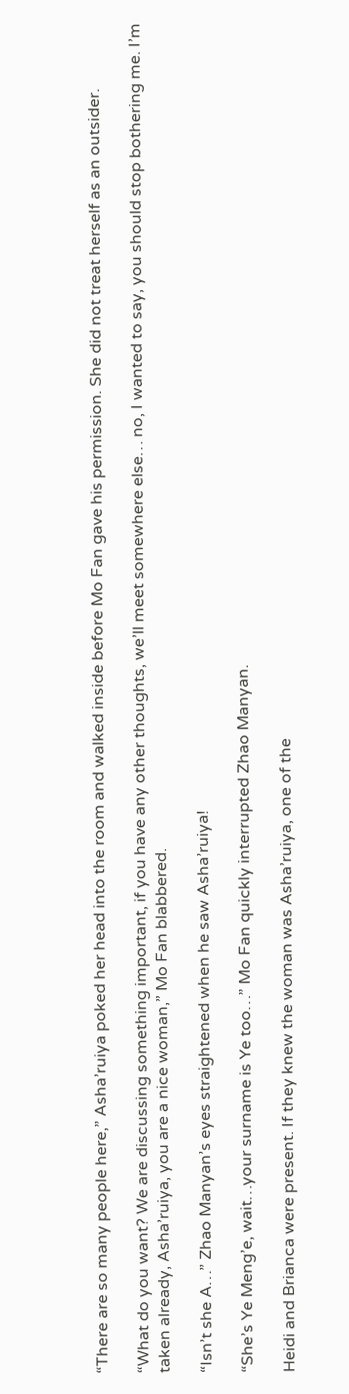“There are so many people here,” Asha’ruiya poked her head into the room and walked inside before Mo Fan gave his permission. She did not treat herself as an outsider.

“What do you want? We are discussing something important, if you have any other thoughts, we’ll meet somewhere else… no, I wanted to say, you should stop bothering me. I’m taken already, Asha’ruiya, you are a nice woman,” Mo Fan blabbered.

“Isn’t she A…” Zhao Manyan’s eyes straightened when he saw Asha’ruiya!

“She’s Ye Meng’e, wait…your surname is Ye too…” Mo Fan quickly interrupted Zhao Manyan.

Heidi and Brianca were present. If they knew the woman was Asha’ruiya, one of the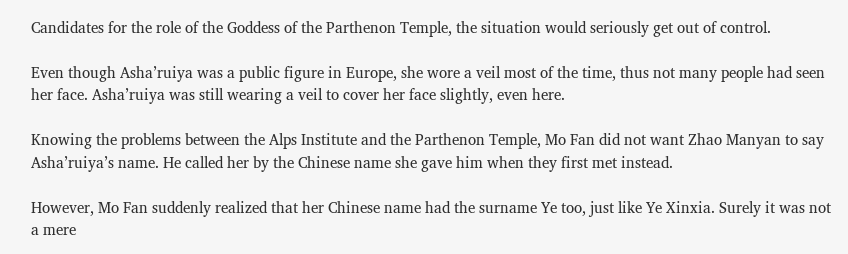Candidates for the role of the Goddess of the Parthenon Temple, the situation would seriously get out of control.

Even though Asha’ruiya was a public figure in Europe, she wore a veil most of the time, thus not many people had seen her face. Asha’ruiya was still wearing a veil to cover her face slightly, even here.

Knowing the problems between the Alps Institute and the Parthenon Temple, Mo Fan did not want Zhao Manyan to say Asha’ruiya’s name. He called her by the Chinese name she gave him when they first met instead.

However, Mo Fan suddenly realized that her Chinese name had the surname Ye too, just like Ye Xinxia. Surely it was not a mere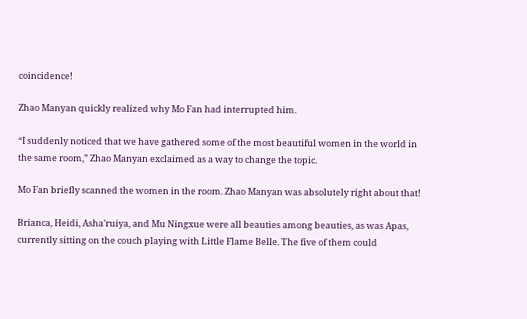coincidence!

Zhao Manyan quickly realized why Mo Fan had interrupted him.

“I suddenly noticed that we have gathered some of the most beautiful women in the world in the same room,” Zhao Manyan exclaimed as a way to change the topic.

Mo Fan briefly scanned the women in the room. Zhao Manyan was absolutely right about that!

Brianca, Heidi, Asha’ruiya, and Mu Ningxue were all beauties among beauties, as was Apas, currently sitting on the couch playing with Little Flame Belle. The five of them could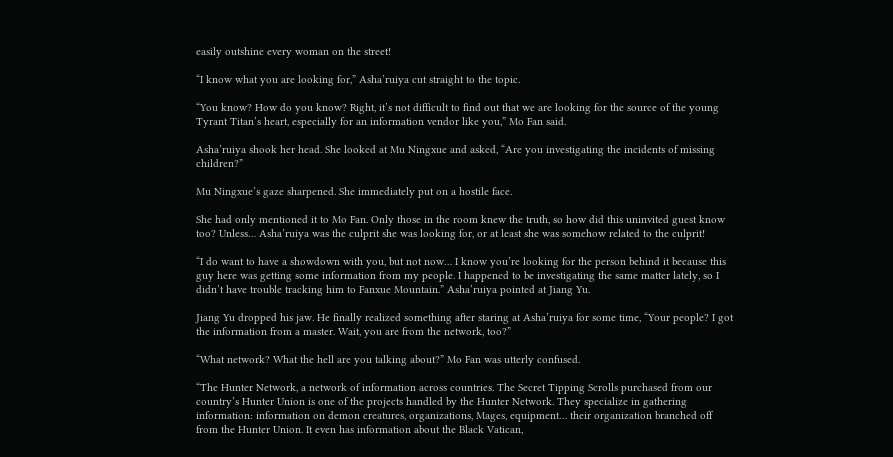easily outshine every woman on the street!

“I know what you are looking for,” Asha’ruiya cut straight to the topic.

“You know? How do you know? Right, it’s not difficult to find out that we are looking for the source of the young Tyrant Titan’s heart, especially for an information vendor like you,” Mo Fan said.

Asha’ruiya shook her head. She looked at Mu Ningxue and asked, “Are you investigating the incidents of missing children?”

Mu Ningxue’s gaze sharpened. She immediately put on a hostile face.

She had only mentioned it to Mo Fan. Only those in the room knew the truth, so how did this uninvited guest know too? Unless… Asha’ruiya was the culprit she was looking for, or at least she was somehow related to the culprit!

“I do want to have a showdown with you, but not now… I know you’re looking for the person behind it because this guy here was getting some information from my people. I happened to be investigating the same matter lately, so I didn’t have trouble tracking him to Fanxue Mountain.” Asha’ruiya pointed at Jiang Yu.

Jiang Yu dropped his jaw. He finally realized something after staring at Asha’ruiya for some time, “Your people? I got the information from a master. Wait, you are from the network, too?”

“What network? What the hell are you talking about?” Mo Fan was utterly confused.

“The Hunter Network, a network of information across countries. The Secret Tipping Scrolls purchased from our country’s Hunter Union is one of the projects handled by the Hunter Network. They specialize in gathering information: information on demon creatures, organizations, Mages, equipment… their organization branched off from the Hunter Union. It even has information about the Black Vatican,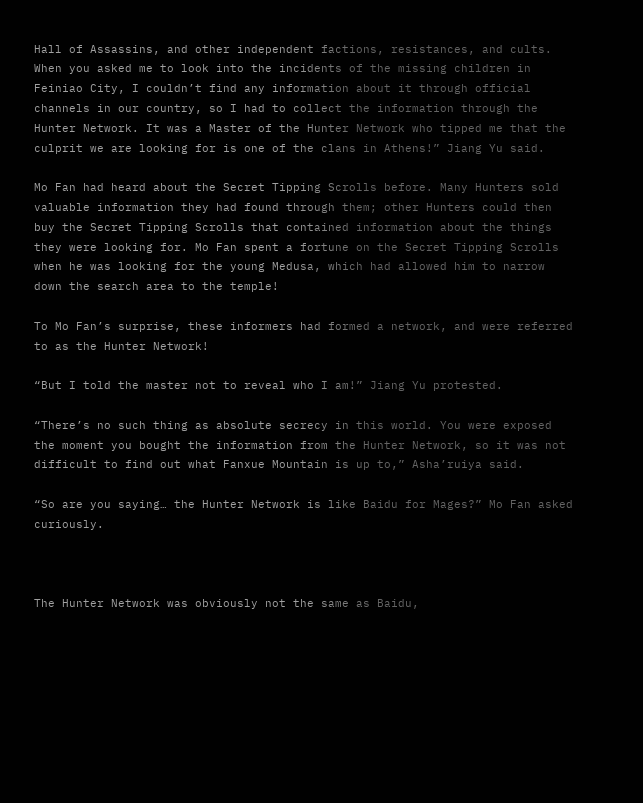Hall of Assassins, and other independent factions, resistances, and cults. When you asked me to look into the incidents of the missing children in Feiniao City, I couldn’t find any information about it through official channels in our country, so I had to collect the information through the Hunter Network. It was a Master of the Hunter Network who tipped me that the culprit we are looking for is one of the clans in Athens!” Jiang Yu said.

Mo Fan had heard about the Secret Tipping Scrolls before. Many Hunters sold valuable information they had found through them; other Hunters could then buy the Secret Tipping Scrolls that contained information about the things they were looking for. Mo Fan spent a fortune on the Secret Tipping Scrolls when he was looking for the young Medusa, which had allowed him to narrow down the search area to the temple!

To Mo Fan’s surprise, these informers had formed a network, and were referred to as the Hunter Network!

“But I told the master not to reveal who I am!” Jiang Yu protested.

“There’s no such thing as absolute secrecy in this world. You were exposed the moment you bought the information from the Hunter Network, so it was not difficult to find out what Fanxue Mountain is up to,” Asha’ruiya said.

“So are you saying… the Hunter Network is like Baidu for Mages?” Mo Fan asked curiously.



The Hunter Network was obviously not the same as Baidu,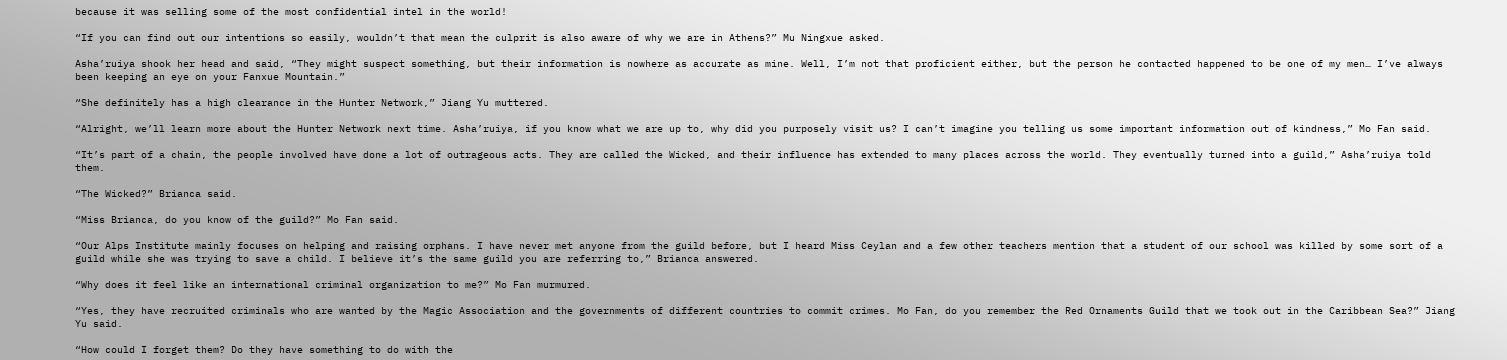because it was selling some of the most confidential intel in the world!

“If you can find out our intentions so easily, wouldn’t that mean the culprit is also aware of why we are in Athens?” Mu Ningxue asked.

Asha’ruiya shook her head and said, “They might suspect something, but their information is nowhere as accurate as mine. Well, I’m not that proficient either, but the person he contacted happened to be one of my men… I’ve always been keeping an eye on your Fanxue Mountain.”

“She definitely has a high clearance in the Hunter Network,” Jiang Yu muttered.

“Alright, we’ll learn more about the Hunter Network next time. Asha’ruiya, if you know what we are up to, why did you purposely visit us? I can’t imagine you telling us some important information out of kindness,” Mo Fan said.

“It’s part of a chain, the people involved have done a lot of outrageous acts. They are called the Wicked, and their influence has extended to many places across the world. They eventually turned into a guild,” Asha’ruiya told them.

“The Wicked?” Brianca said.

“Miss Brianca, do you know of the guild?” Mo Fan said.

“Our Alps Institute mainly focuses on helping and raising orphans. I have never met anyone from the guild before, but I heard Miss Ceylan and a few other teachers mention that a student of our school was killed by some sort of a guild while she was trying to save a child. I believe it’s the same guild you are referring to,” Brianca answered.

“Why does it feel like an international criminal organization to me?” Mo Fan murmured.

“Yes, they have recruited criminals who are wanted by the Magic Association and the governments of different countries to commit crimes. Mo Fan, do you remember the Red Ornaments Guild that we took out in the Caribbean Sea?” Jiang Yu said.

“How could I forget them? Do they have something to do with the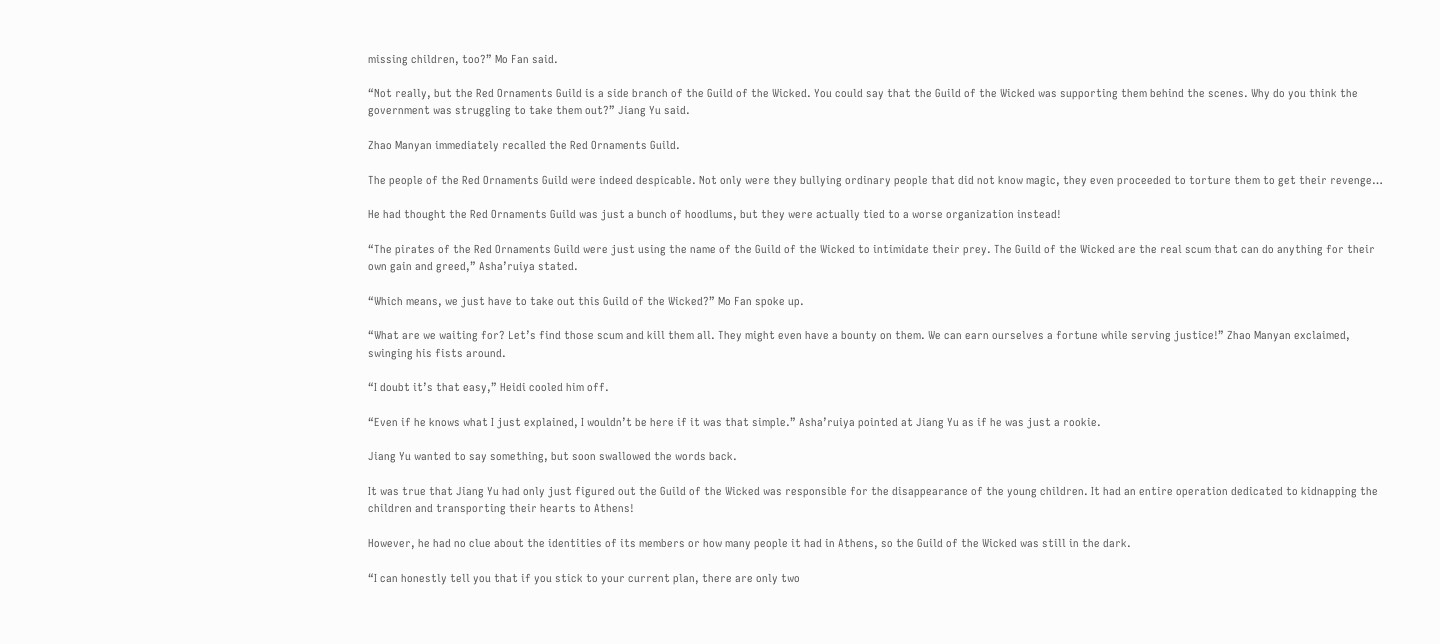missing children, too?” Mo Fan said.

“Not really, but the Red Ornaments Guild is a side branch of the Guild of the Wicked. You could say that the Guild of the Wicked was supporting them behind the scenes. Why do you think the government was struggling to take them out?” Jiang Yu said.

Zhao Manyan immediately recalled the Red Ornaments Guild.

The people of the Red Ornaments Guild were indeed despicable. Not only were they bullying ordinary people that did not know magic, they even proceeded to torture them to get their revenge…

He had thought the Red Ornaments Guild was just a bunch of hoodlums, but they were actually tied to a worse organization instead!

“The pirates of the Red Ornaments Guild were just using the name of the Guild of the Wicked to intimidate their prey. The Guild of the Wicked are the real scum that can do anything for their own gain and greed,” Asha’ruiya stated.

“Which means, we just have to take out this Guild of the Wicked?” Mo Fan spoke up.

“What are we waiting for? Let’s find those scum and kill them all. They might even have a bounty on them. We can earn ourselves a fortune while serving justice!” Zhao Manyan exclaimed, swinging his fists around.

“I doubt it’s that easy,” Heidi cooled him off.

“Even if he knows what I just explained, I wouldn’t be here if it was that simple.” Asha’ruiya pointed at Jiang Yu as if he was just a rookie.

Jiang Yu wanted to say something, but soon swallowed the words back.

It was true that Jiang Yu had only just figured out the Guild of the Wicked was responsible for the disappearance of the young children. It had an entire operation dedicated to kidnapping the children and transporting their hearts to Athens!

However, he had no clue about the identities of its members or how many people it had in Athens, so the Guild of the Wicked was still in the dark.

“I can honestly tell you that if you stick to your current plan, there are only two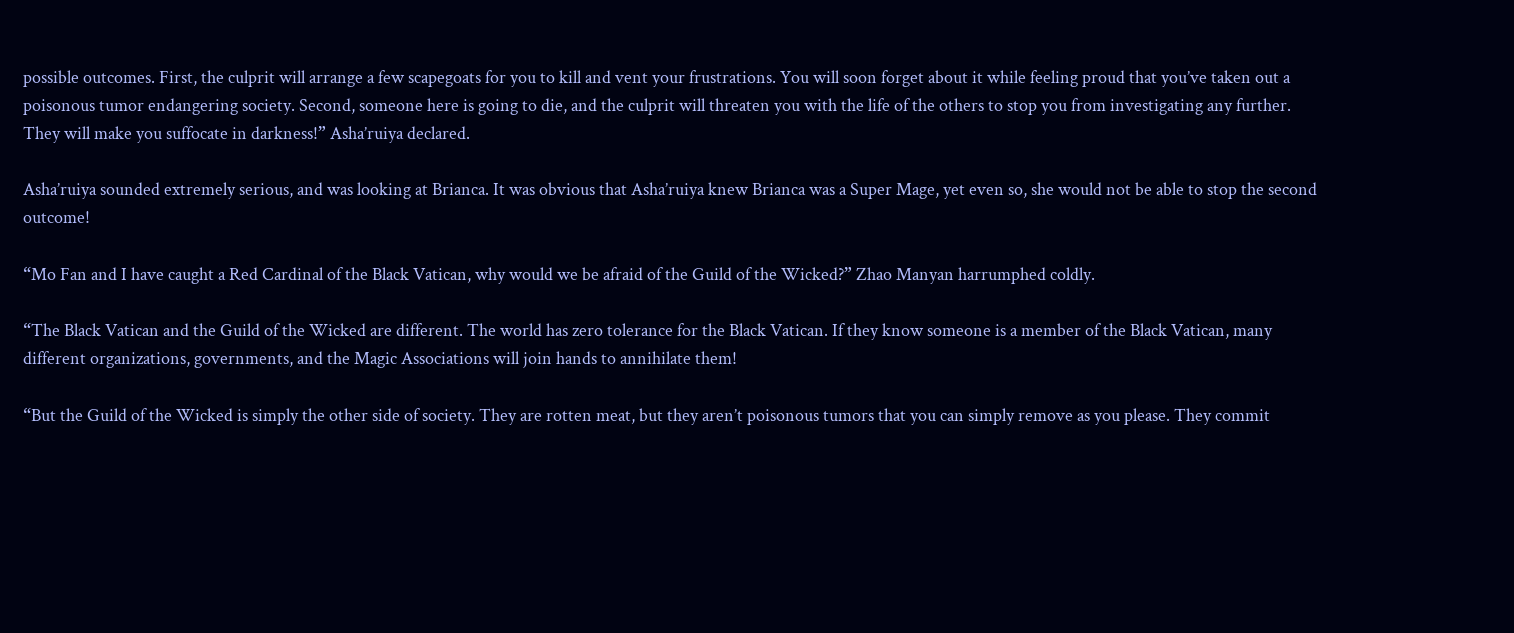possible outcomes. First, the culprit will arrange a few scapegoats for you to kill and vent your frustrations. You will soon forget about it while feeling proud that you’ve taken out a poisonous tumor endangering society. Second, someone here is going to die, and the culprit will threaten you with the life of the others to stop you from investigating any further. They will make you suffocate in darkness!” Asha’ruiya declared.

Asha’ruiya sounded extremely serious, and was looking at Brianca. It was obvious that Asha’ruiya knew Brianca was a Super Mage, yet even so, she would not be able to stop the second outcome!

“Mo Fan and I have caught a Red Cardinal of the Black Vatican, why would we be afraid of the Guild of the Wicked?” Zhao Manyan harrumphed coldly.

“The Black Vatican and the Guild of the Wicked are different. The world has zero tolerance for the Black Vatican. If they know someone is a member of the Black Vatican, many different organizations, governments, and the Magic Associations will join hands to annihilate them!

“But the Guild of the Wicked is simply the other side of society. They are rotten meat, but they aren’t poisonous tumors that you can simply remove as you please. They commit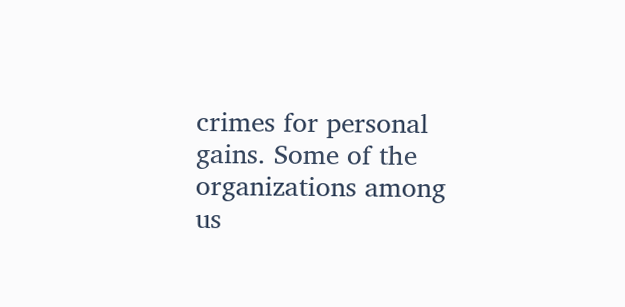crimes for personal gains. Some of the organizations among us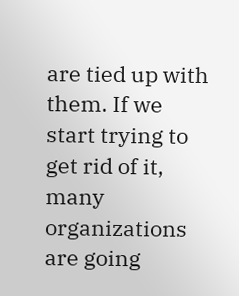are tied up with them. If we start trying to get rid of it, many organizations are going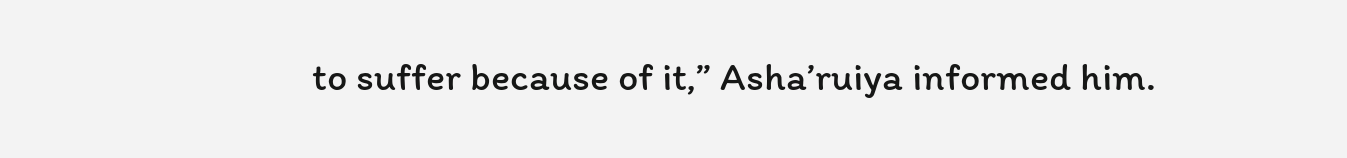to suffer because of it,” Asha’ruiya informed him.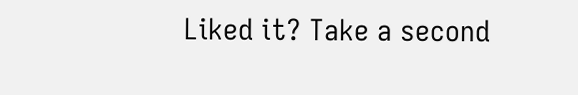Liked it? Take a second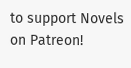to support Novels on Patreon!